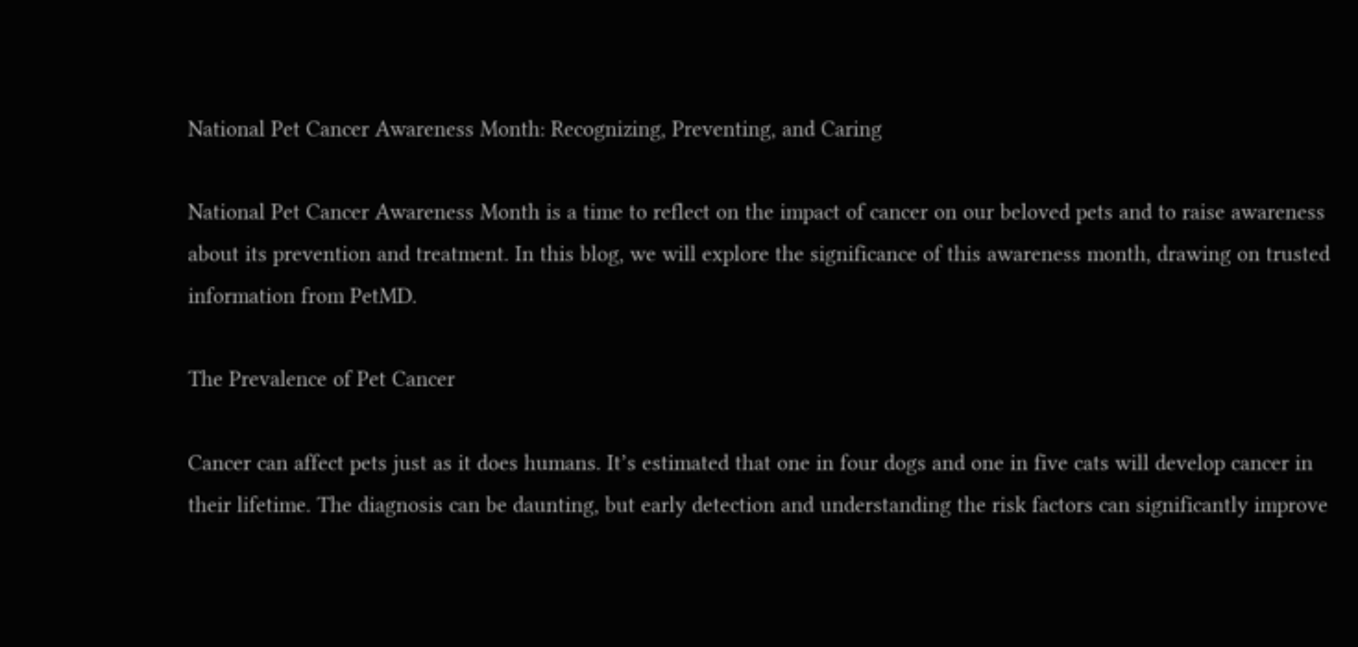National Pet Cancer Awareness Month: Recognizing, Preventing, and Caring

National Pet Cancer Awareness Month is a time to reflect on the impact of cancer on our beloved pets and to raise awareness about its prevention and treatment. In this blog, we will explore the significance of this awareness month, drawing on trusted information from PetMD.

The Prevalence of Pet Cancer

Cancer can affect pets just as it does humans. It’s estimated that one in four dogs and one in five cats will develop cancer in their lifetime. The diagnosis can be daunting, but early detection and understanding the risk factors can significantly improve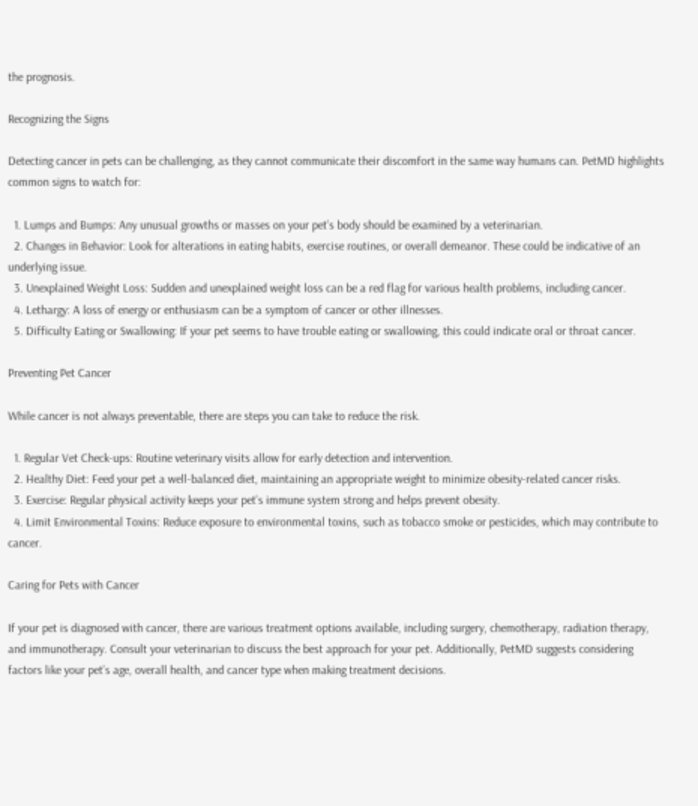the prognosis.

Recognizing the Signs

Detecting cancer in pets can be challenging, as they cannot communicate their discomfort in the same way humans can. PetMD highlights common signs to watch for:

  1. Lumps and Bumps: Any unusual growths or masses on your pet’s body should be examined by a veterinarian.
  2. Changes in Behavior: Look for alterations in eating habits, exercise routines, or overall demeanor. These could be indicative of an underlying issue.
  3. Unexplained Weight Loss: Sudden and unexplained weight loss can be a red flag for various health problems, including cancer.
  4. Lethargy: A loss of energy or enthusiasm can be a symptom of cancer or other illnesses.
  5. Difficulty Eating or Swallowing: If your pet seems to have trouble eating or swallowing, this could indicate oral or throat cancer.

Preventing Pet Cancer

While cancer is not always preventable, there are steps you can take to reduce the risk.

  1. Regular Vet Check-ups: Routine veterinary visits allow for early detection and intervention.
  2. Healthy Diet: Feed your pet a well-balanced diet, maintaining an appropriate weight to minimize obesity-related cancer risks.
  3. Exercise: Regular physical activity keeps your pet’s immune system strong and helps prevent obesity.
  4. Limit Environmental Toxins: Reduce exposure to environmental toxins, such as tobacco smoke or pesticides, which may contribute to cancer.

Caring for Pets with Cancer

If your pet is diagnosed with cancer, there are various treatment options available, including surgery, chemotherapy, radiation therapy, and immunotherapy. Consult your veterinarian to discuss the best approach for your pet. Additionally, PetMD suggests considering factors like your pet’s age, overall health, and cancer type when making treatment decisions.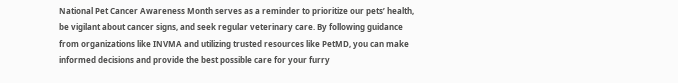National Pet Cancer Awareness Month serves as a reminder to prioritize our pets’ health, be vigilant about cancer signs, and seek regular veterinary care. By following guidance from organizations like INVMA and utilizing trusted resources like PetMD, you can make informed decisions and provide the best possible care for your furry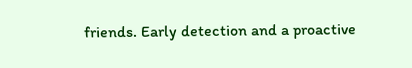friends. Early detection and a proactive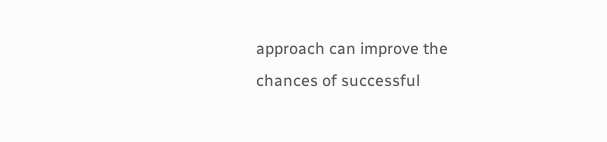approach can improve the chances of successful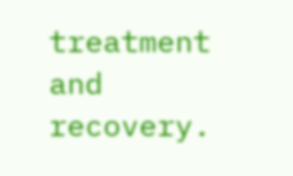treatment and recovery.